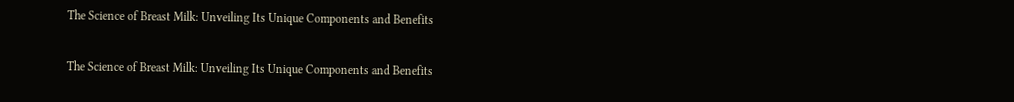The Science of Breast Milk: Unveiling Its Unique Components and Benefits

The Science of Breast Milk: Unveiling Its Unique Components and Benefits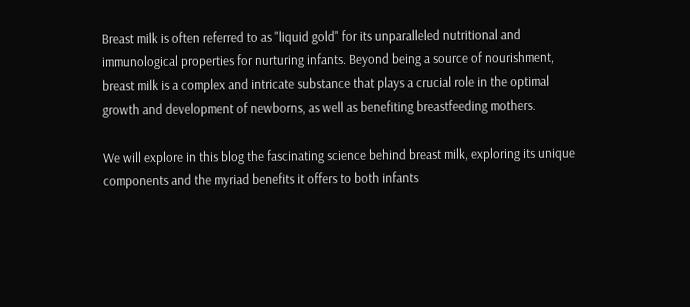Breast milk is often referred to as "liquid gold" for its unparalleled nutritional and immunological properties for nurturing infants. Beyond being a source of nourishment, breast milk is a complex and intricate substance that plays a crucial role in the optimal growth and development of newborns, as well as benefiting breastfeeding mothers.

We will explore in this blog the fascinating science behind breast milk, exploring its unique components and the myriad benefits it offers to both infants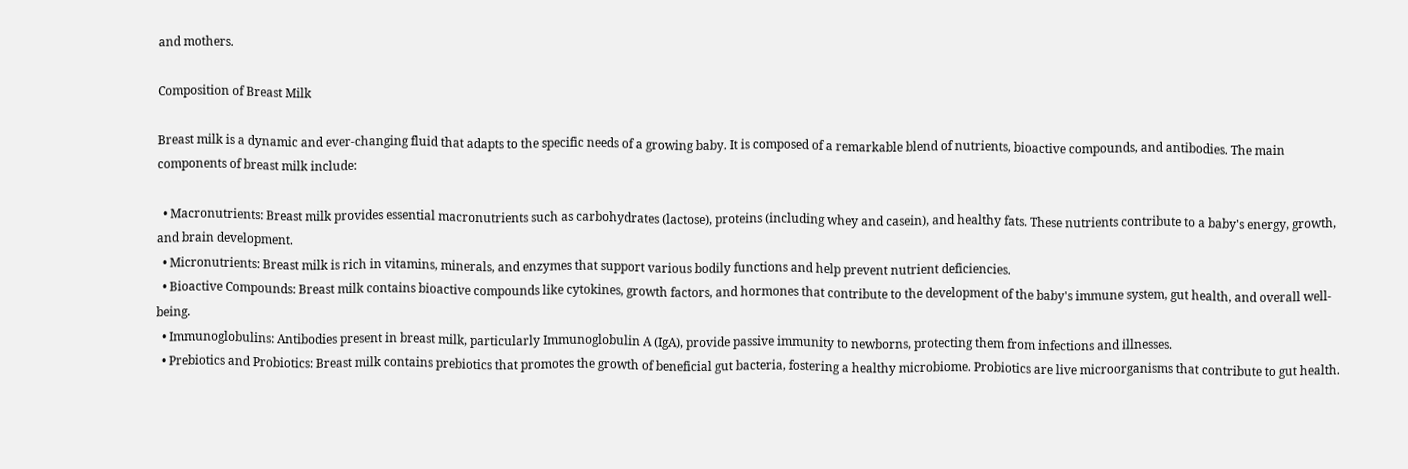and mothers.

Composition of Breast Milk

Breast milk is a dynamic and ever-changing fluid that adapts to the specific needs of a growing baby. It is composed of a remarkable blend of nutrients, bioactive compounds, and antibodies. The main components of breast milk include:

  • Macronutrients: Breast milk provides essential macronutrients such as carbohydrates (lactose), proteins (including whey and casein), and healthy fats. These nutrients contribute to a baby's energy, growth, and brain development.
  • Micronutrients: Breast milk is rich in vitamins, minerals, and enzymes that support various bodily functions and help prevent nutrient deficiencies.
  • Bioactive Compounds: Breast milk contains bioactive compounds like cytokines, growth factors, and hormones that contribute to the development of the baby's immune system, gut health, and overall well-being.
  • Immunoglobulins: Antibodies present in breast milk, particularly Immunoglobulin A (IgA), provide passive immunity to newborns, protecting them from infections and illnesses.
  • Prebiotics and Probiotics: Breast milk contains prebiotics that promotes the growth of beneficial gut bacteria, fostering a healthy microbiome. Probiotics are live microorganisms that contribute to gut health.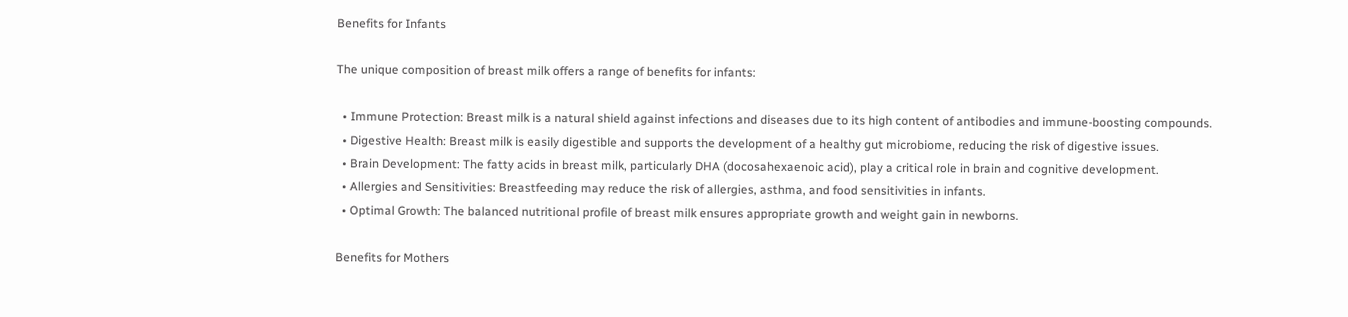Benefits for Infants

The unique composition of breast milk offers a range of benefits for infants:

  • Immune Protection: Breast milk is a natural shield against infections and diseases due to its high content of antibodies and immune-boosting compounds.
  • Digestive Health: Breast milk is easily digestible and supports the development of a healthy gut microbiome, reducing the risk of digestive issues.
  • Brain Development: The fatty acids in breast milk, particularly DHA (docosahexaenoic acid), play a critical role in brain and cognitive development.
  • Allergies and Sensitivities: Breastfeeding may reduce the risk of allergies, asthma, and food sensitivities in infants.
  • Optimal Growth: The balanced nutritional profile of breast milk ensures appropriate growth and weight gain in newborns.

Benefits for Mothers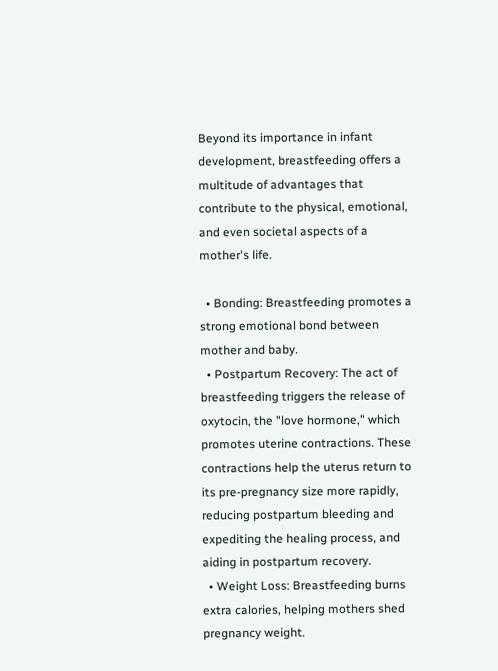Beyond its importance in infant development, breastfeeding offers a multitude of advantages that contribute to the physical, emotional, and even societal aspects of a mother's life.

  • Bonding: Breastfeeding promotes a strong emotional bond between mother and baby.
  • Postpartum Recovery: The act of breastfeeding triggers the release of oxytocin, the "love hormone," which promotes uterine contractions. These contractions help the uterus return to its pre-pregnancy size more rapidly, reducing postpartum bleeding and expediting the healing process, and aiding in postpartum recovery.
  • Weight Loss: Breastfeeding burns extra calories, helping mothers shed pregnancy weight.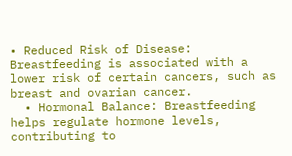• Reduced Risk of Disease: Breastfeeding is associated with a lower risk of certain cancers, such as breast and ovarian cancer.
  • Hormonal Balance: Breastfeeding helps regulate hormone levels, contributing to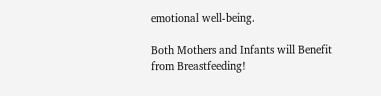emotional well-being.

Both Mothers and Infants will Benefit from Breastfeeding!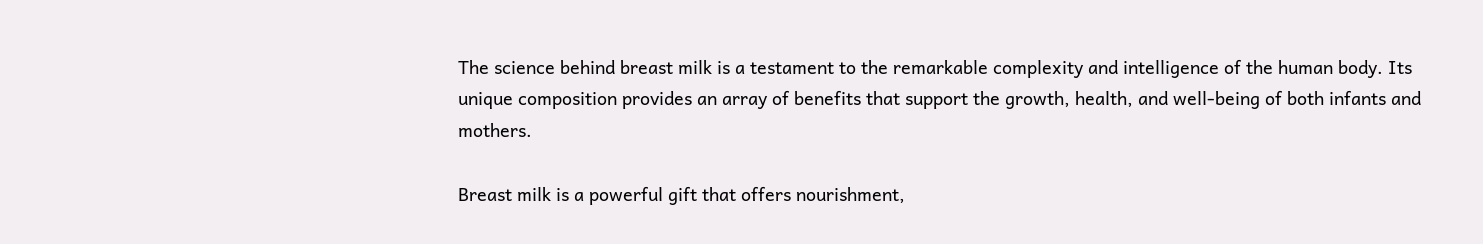The science behind breast milk is a testament to the remarkable complexity and intelligence of the human body. Its unique composition provides an array of benefits that support the growth, health, and well-being of both infants and mothers.

Breast milk is a powerful gift that offers nourishment,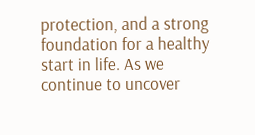protection, and a strong foundation for a healthy start in life. As we continue to uncover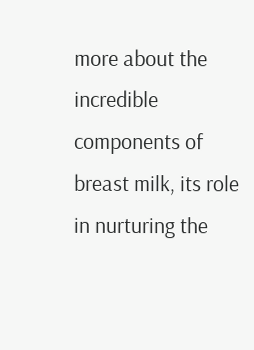more about the incredible components of breast milk, its role in nurturing the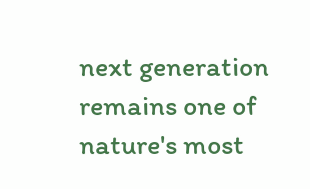next generation remains one of nature's most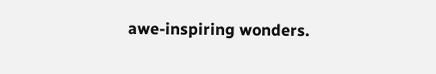awe-inspiring wonders.